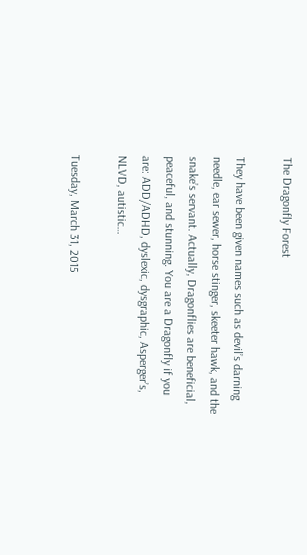The Dragonfly Forest

They have been given names such as devil’s darning needle, ear sewer, horse stinger, skeeter hawk, and the snake’s servant. Actually, Dragonflies are beneficial, peaceful, and stunning. You are a Dragonfly if you are: ADD/ADHD, dyslexic, dysgraphic, Asperger’s, NLVD, autistic…

Tuesday, March 31, 2015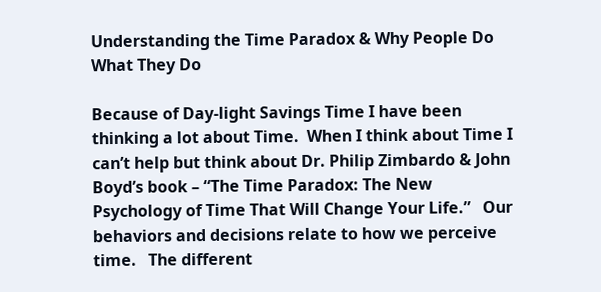Understanding the Time Paradox & Why People Do What They Do

Because of Day-light Savings Time I have been thinking a lot about Time.  When I think about Time I can’t help but think about Dr. Philip Zimbardo & John Boyd’s book – “The Time Paradox: The New Psychology of Time That Will Change Your Life.”   Our behaviors and decisions relate to how we perceive time.   The different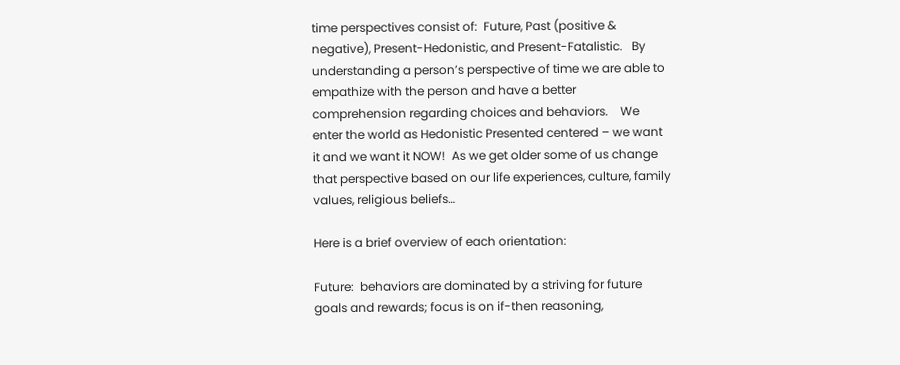time perspectives consist of:  Future, Past (positive & negative), Present-Hedonistic, and Present-Fatalistic.   By understanding a person’s perspective of time we are able to empathize with the person and have a better comprehension regarding choices and behaviors.    We enter the world as Hedonistic Presented centered – we want it and we want it NOW!  As we get older some of us change that perspective based on our life experiences, culture, family values, religious beliefs…

Here is a brief overview of each orientation:

Future:  behaviors are dominated by a striving for future goals and rewards; focus is on if-then reasoning,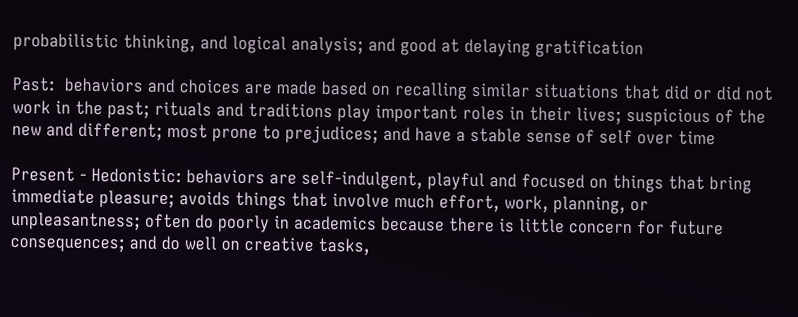probabilistic thinking, and logical analysis; and good at delaying gratification

Past:  behaviors and choices are made based on recalling similar situations that did or did not work in the past; rituals and traditions play important roles in their lives; suspicious of the new and different; most prone to prejudices; and have a stable sense of self over time

Present - Hedonistic: behaviors are self-indulgent, playful and focused on things that bring immediate pleasure; avoids things that involve much effort, work, planning, or unpleasantness; often do poorly in academics because there is little concern for future consequences; and do well on creative tasks,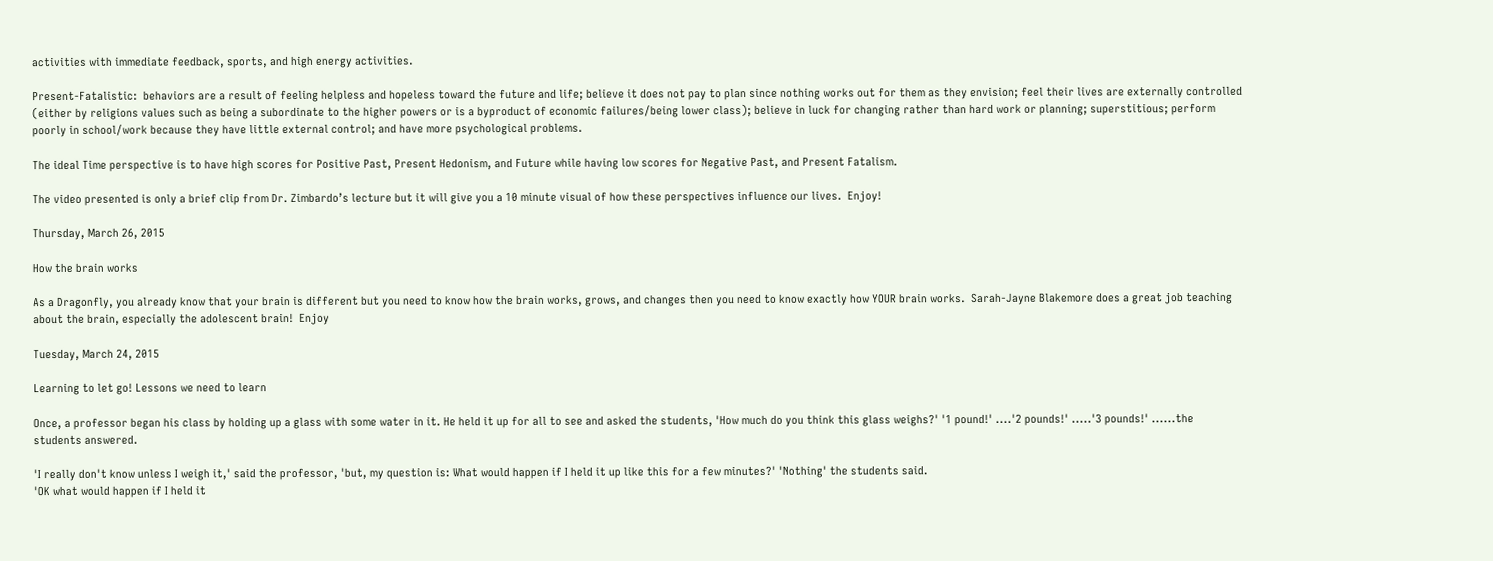activities with immediate feedback, sports, and high energy activities.

Present-Fatalistic:  behaviors are a result of feeling helpless and hopeless toward the future and life; believe it does not pay to plan since nothing works out for them as they envision; feel their lives are externally controlled (either by religions values such as being a subordinate to the higher powers or is a byproduct of economic failures/being lower class); believe in luck for changing rather than hard work or planning; superstitious; perform poorly in school/work because they have little external control; and have more psychological problems.

The ideal Time perspective is to have high scores for Positive Past, Present Hedonism, and Future while having low scores for Negative Past, and Present Fatalism.

The video presented is only a brief clip from Dr. Zimbardo’s lecture but it will give you a 10 minute visual of how these perspectives influence our lives.  Enjoy!

Thursday, March 26, 2015

How the brain works

As a Dragonfly, you already know that your brain is different but you need to know how the brain works, grows, and changes then you need to know exactly how YOUR brain works.  Sarah-Jayne Blakemore does a great job teaching about the brain, especially the adolescent brain!  Enjoy

Tuesday, March 24, 2015

Learning to let go! Lessons we need to learn

Once, a professor began his class by holding up a glass with some water in it. He held it up for all to see and asked the students, 'How much do you think this glass weighs?' '1 pound!' ....'2 pounds!' .....'3 pounds!' ......the students answered.

'I really don't know unless I weigh it,' said the professor, 'but, my question is: What would happen if I held it up like this for a few minutes?' 'Nothing' the students said.
'OK what would happen if I held it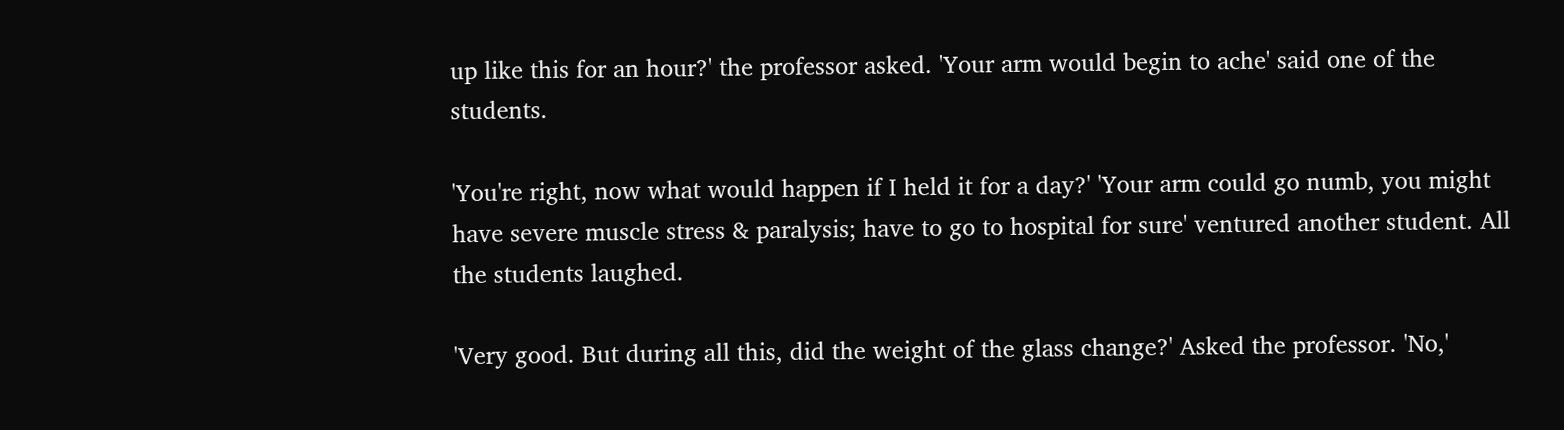up like this for an hour?' the professor asked. 'Your arm would begin to ache' said one of the students.

'You're right, now what would happen if I held it for a day?' 'Your arm could go numb, you might have severe muscle stress & paralysis; have to go to hospital for sure' ventured another student. All the students laughed.

'Very good. But during all this, did the weight of the glass change?' Asked the professor. 'No,'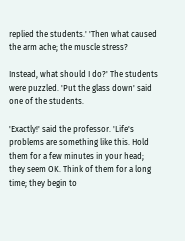replied the students.' 'Then what caused the arm ache; the muscle stress?

Instead, what should I do?' The students were puzzled. 'Put the glass down' said one of the students.

'Exactly!' said the professor. 'Life's problems are something like this. Hold them for a few minutes in your head; they seem OK. Think of them for a long time; they begin to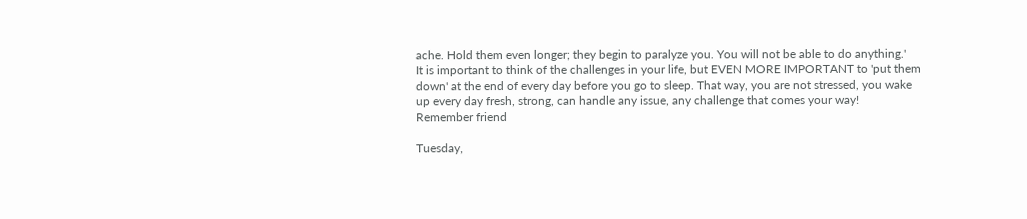ache. Hold them even longer; they begin to paralyze you. You will not be able to do anything.'
It is important to think of the challenges in your life, but EVEN MORE IMPORTANT to 'put them down' at the end of every day before you go to sleep. That way, you are not stressed, you wake up every day fresh, strong, can handle any issue, any challenge that comes your way!
Remember friend

Tuesday,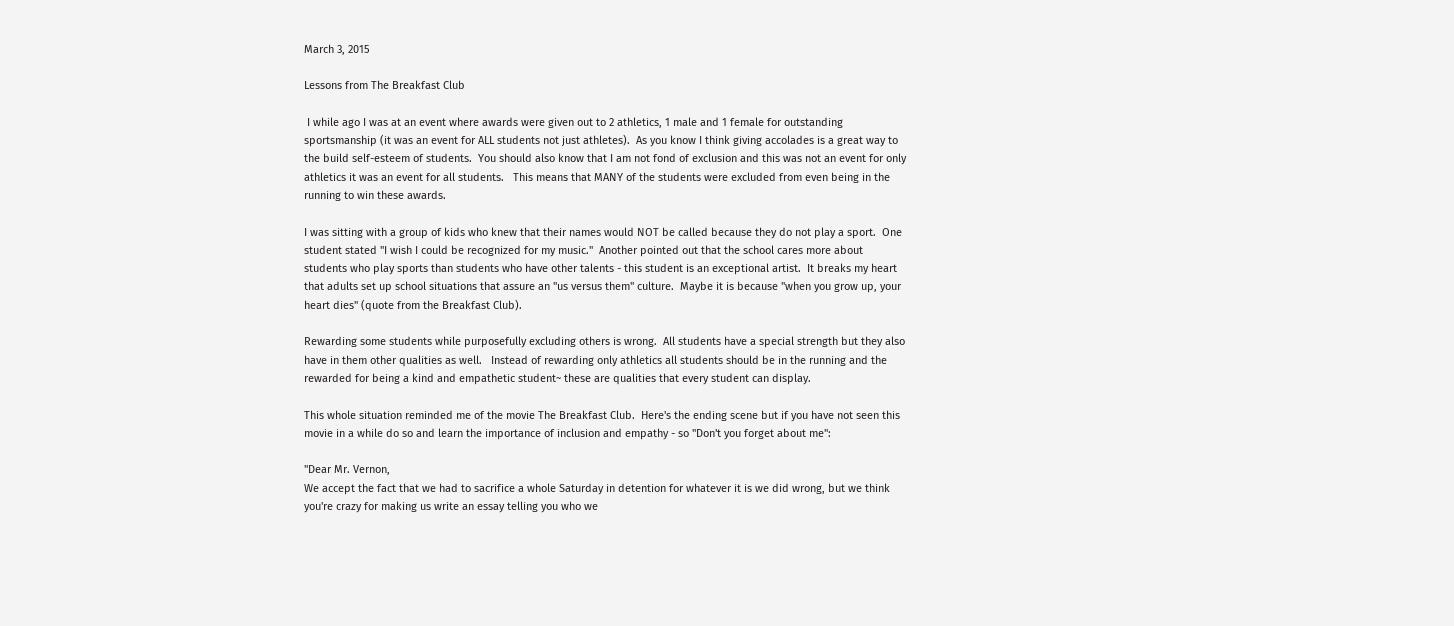March 3, 2015

Lessons from The Breakfast Club

 I while ago I was at an event where awards were given out to 2 athletics, 1 male and 1 female for outstanding sportsmanship (it was an event for ALL students not just athletes).  As you know I think giving accolades is a great way to the build self-esteem of students.  You should also know that I am not fond of exclusion and this was not an event for only athletics it was an event for all students.   This means that MANY of the students were excluded from even being in the running to win these awards.

I was sitting with a group of kids who knew that their names would NOT be called because they do not play a sport.  One student stated "I wish I could be recognized for my music."  Another pointed out that the school cares more about students who play sports than students who have other talents - this student is an exceptional artist.  It breaks my heart that adults set up school situations that assure an "us versus them" culture.  Maybe it is because "when you grow up, your heart dies" (quote from the Breakfast Club).

Rewarding some students while purposefully excluding others is wrong.  All students have a special strength but they also have in them other qualities as well.   Instead of rewarding only athletics all students should be in the running and the rewarded for being a kind and empathetic student~ these are qualities that every student can display.

This whole situation reminded me of the movie The Breakfast Club.  Here's the ending scene but if you have not seen this movie in a while do so and learn the importance of inclusion and empathy - so "Don't you forget about me":

"Dear Mr. Vernon,
We accept the fact that we had to sacrifice a whole Saturday in detention for whatever it is we did wrong, but we think you're crazy for making us write an essay telling you who we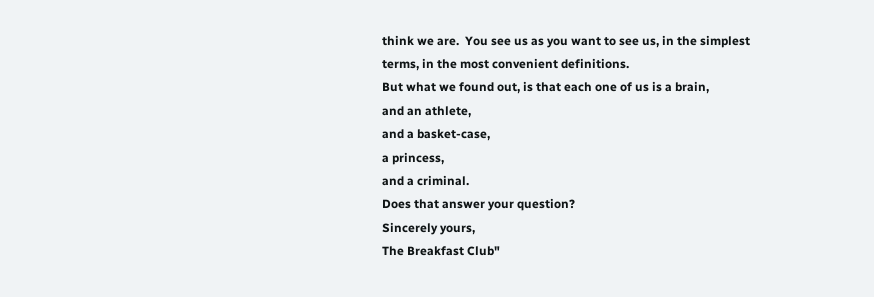think we are.  You see us as you want to see us, in the simplest terms, in the most convenient definitions.
But what we found out, is that each one of us is a brain,
and an athlete,
and a basket-case,
a princess,
and a criminal.
Does that answer your question?
Sincerely yours,
The Breakfast Club"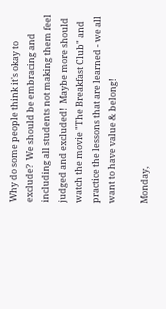Why do some people think it's okay to exclude?  We should be embracing and including all students not making them feel judged and excluded!  Maybe more should watch the movie "The Breakfast Club" and practice the lessons that are learned - we all want to have value & belong!

Monday,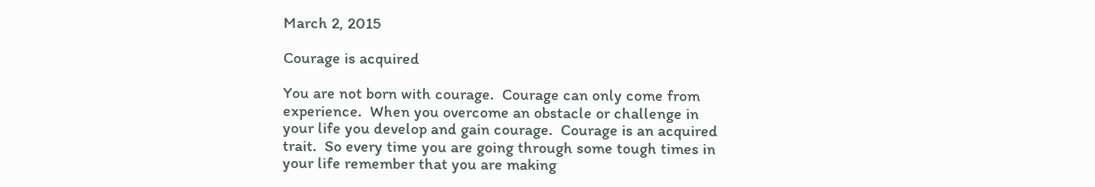March 2, 2015

Courage is acquired

You are not born with courage.  Courage can only come from experience.  When you overcome an obstacle or challenge in your life you develop and gain courage.  Courage is an acquired trait.  So every time you are going through some tough times in your life remember that you are making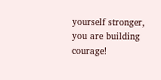yourself stronger, you are building courage!